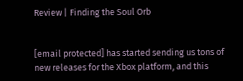Review | Finding the Soul Orb


[email protected] has started sending us tons of new releases for the Xbox platform, and this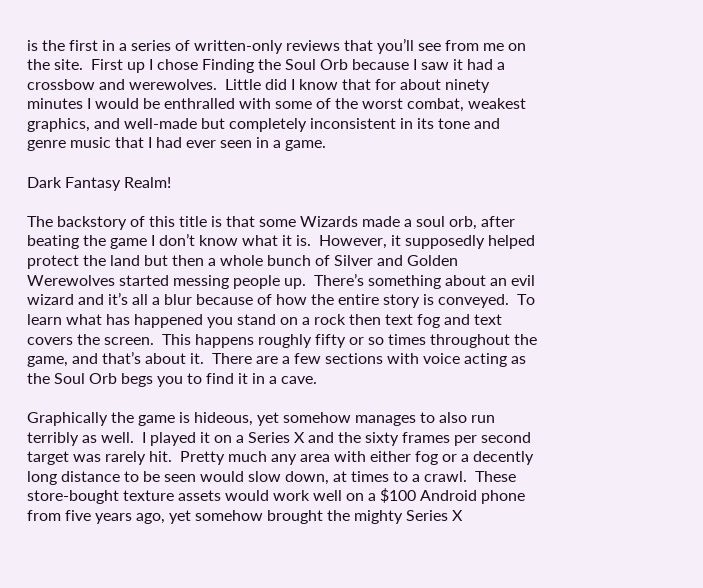is the first in a series of written-only reviews that you’ll see from me on the site.  First up I chose Finding the Soul Orb because I saw it had a crossbow and werewolves.  Little did I know that for about ninety minutes I would be enthralled with some of the worst combat, weakest graphics, and well-made but completely inconsistent in its tone and genre music that I had ever seen in a game.

Dark Fantasy Realm!

The backstory of this title is that some Wizards made a soul orb, after beating the game I don’t know what it is.  However, it supposedly helped protect the land but then a whole bunch of Silver and Golden Werewolves started messing people up.  There’s something about an evil wizard and it’s all a blur because of how the entire story is conveyed.  To learn what has happened you stand on a rock then text fog and text covers the screen.  This happens roughly fifty or so times throughout the game, and that’s about it.  There are a few sections with voice acting as the Soul Orb begs you to find it in a cave.

Graphically the game is hideous, yet somehow manages to also run terribly as well.  I played it on a Series X and the sixty frames per second target was rarely hit.  Pretty much any area with either fog or a decently long distance to be seen would slow down, at times to a crawl.  These store-bought texture assets would work well on a $100 Android phone from five years ago, yet somehow brought the mighty Series X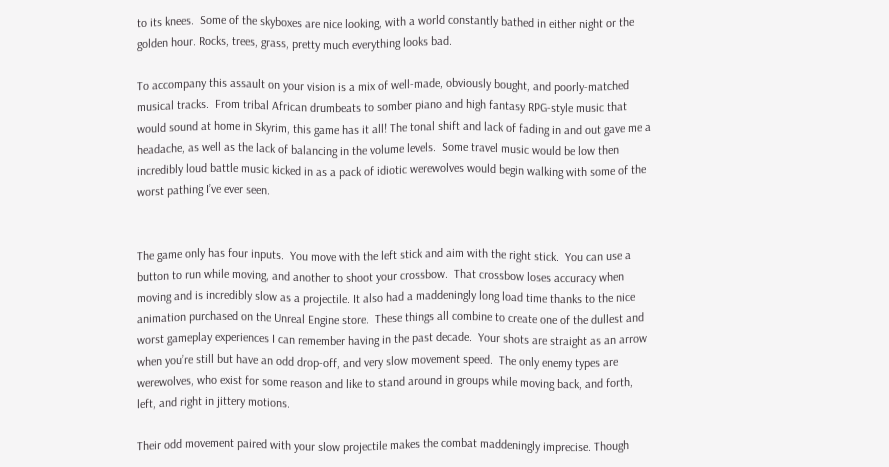to its knees.  Some of the skyboxes are nice looking, with a world constantly bathed in either night or the golden hour. Rocks, trees, grass, pretty much everything looks bad.

To accompany this assault on your vision is a mix of well-made, obviously bought, and poorly-matched musical tracks.  From tribal African drumbeats to somber piano and high fantasy RPG-style music that would sound at home in Skyrim, this game has it all! The tonal shift and lack of fading in and out gave me a headache, as well as the lack of balancing in the volume levels.  Some travel music would be low then incredibly loud battle music kicked in as a pack of idiotic werewolves would begin walking with some of the worst pathing I’ve ever seen.


The game only has four inputs.  You move with the left stick and aim with the right stick.  You can use a button to run while moving, and another to shoot your crossbow.  That crossbow loses accuracy when moving and is incredibly slow as a projectile. It also had a maddeningly long load time thanks to the nice animation purchased on the Unreal Engine store.  These things all combine to create one of the dullest and worst gameplay experiences I can remember having in the past decade.  Your shots are straight as an arrow when you’re still but have an odd drop-off, and very slow movement speed.  The only enemy types are werewolves, who exist for some reason and like to stand around in groups while moving back, and forth, left, and right in jittery motions.

Their odd movement paired with your slow projectile makes the combat maddeningly imprecise. Though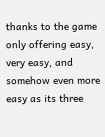thanks to the game only offering easy, very easy, and somehow even more easy as its three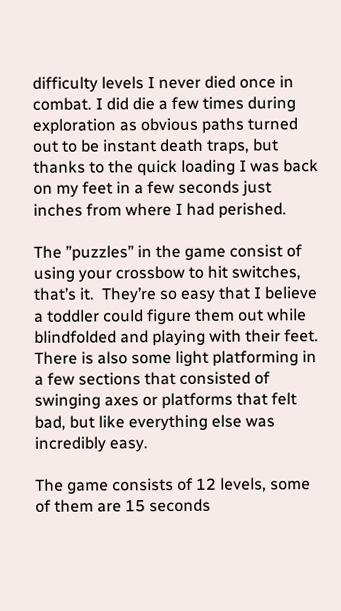difficulty levels I never died once in combat. I did die a few times during exploration as obvious paths turned out to be instant death traps, but thanks to the quick loading I was back on my feet in a few seconds just inches from where I had perished.

The ”puzzles” in the game consist of using your crossbow to hit switches, that’s it.  They’re so easy that I believe a toddler could figure them out while blindfolded and playing with their feet.  There is also some light platforming in a few sections that consisted of swinging axes or platforms that felt bad, but like everything else was incredibly easy.

The game consists of 12 levels, some of them are 15 seconds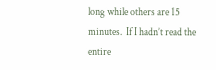long while others are 15 minutes.  If I hadn’t read the entire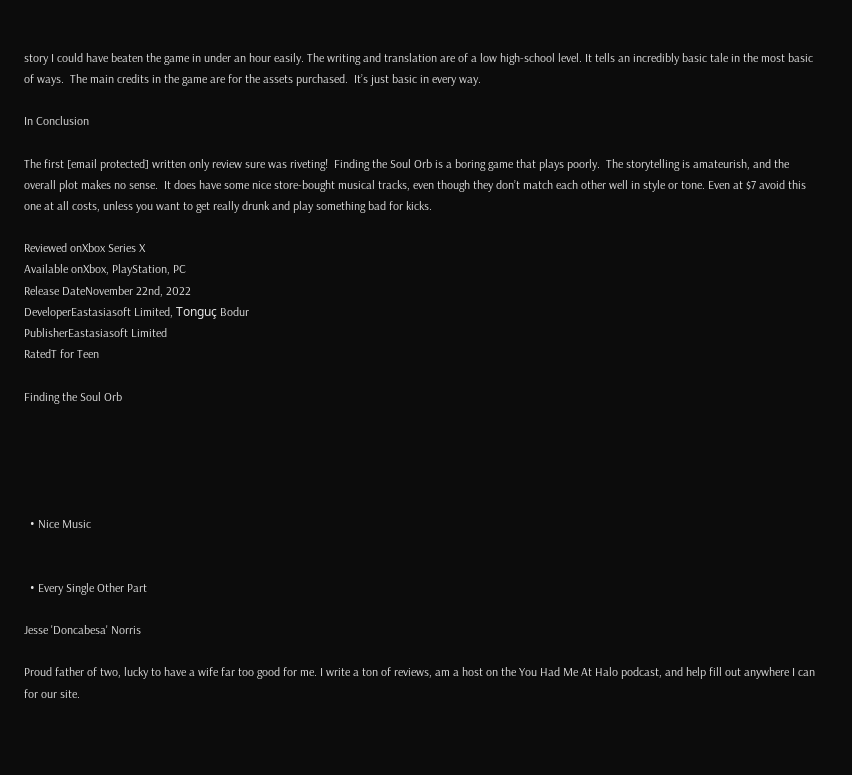story I could have beaten the game in under an hour easily. The writing and translation are of a low high-school level. It tells an incredibly basic tale in the most basic of ways.  The main credits in the game are for the assets purchased.  It’s just basic in every way.

In Conclusion

The first [email protected] written only review sure was riveting!  Finding the Soul Orb is a boring game that plays poorly.  The storytelling is amateurish, and the overall plot makes no sense.  It does have some nice store-bought musical tracks, even though they don’t match each other well in style or tone. Even at $7 avoid this one at all costs, unless you want to get really drunk and play something bad for kicks.

Reviewed onXbox Series X
Available onXbox, PlayStation, PC
Release DateNovember 22nd, 2022
DeveloperEastasiasoft Limited, Tonguç Bodur
PublisherEastasiasoft Limited
RatedT for Teen

Finding the Soul Orb





  • Nice Music


  • Every Single Other Part

Jesse 'Doncabesa' Norris

Proud father of two, lucky to have a wife far too good for me. I write a ton of reviews, am a host on the You Had Me At Halo podcast, and help fill out anywhere I can for our site.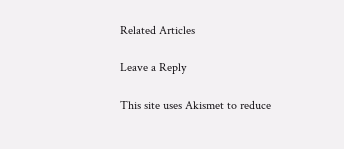Related Articles

Leave a Reply

This site uses Akismet to reduce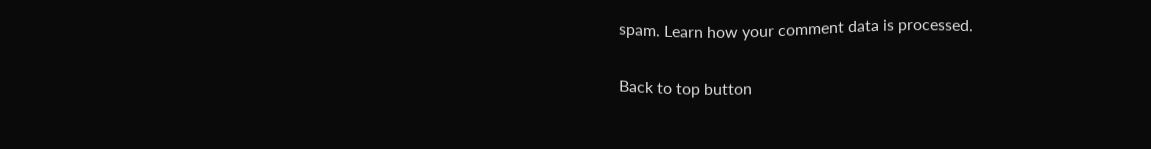spam. Learn how your comment data is processed.

Back to top button